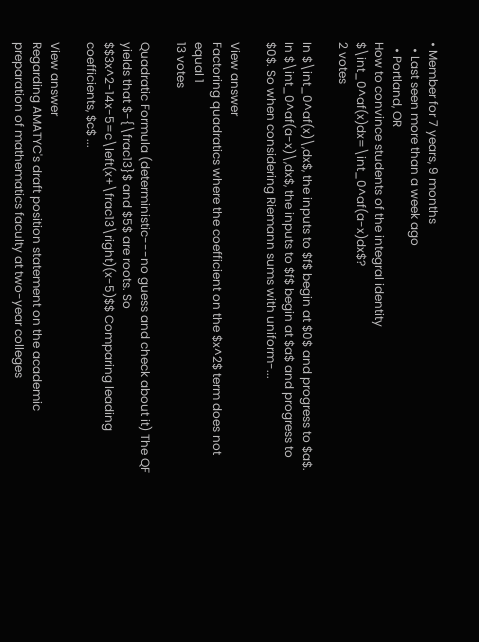• Member for 7 years, 9 months
  • Last seen more than a week ago
  • Portland, OR
How to convince students of the integral identity $\int_0^af(x)dx=\int_0^af(a-x)dx$?
2 votes

In $\int_0^af(x)\,dx$, the inputs to $f$ begin at $0$ and progress to $a$. In $\int_0^af(a-x)\,dx$, the inputs to $f$ begin at $a$ and progress to $0$. So when considering Riemann sums with uniform-...

View answer
Factoring quadratics where the coefficient on the $x^2$ term does not equal 1
13 votes

Quadratic Formula (deterministic---no guess and check about it) The QF yields that $-{\frac13}$ and $5$ are roots. So $$3x^2-14x-5=c\left(x+\frac13\right)(x-5)$$ Comparing leading coefficients, $c$ ...

View answer
Regarding AMATYC's draft position statement on the academic preparation of mathematics faculty at two-year colleges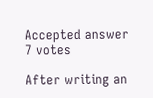Accepted answer
7 votes

After writing an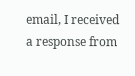email, I received a response from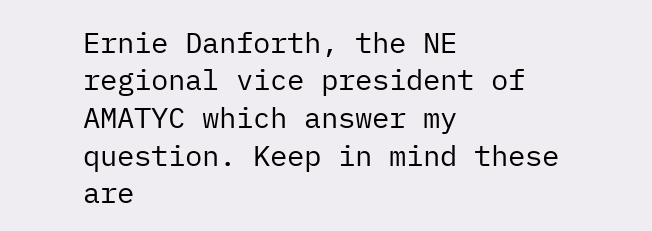Ernie Danforth, the NE regional vice president of AMATYC which answer my question. Keep in mind these are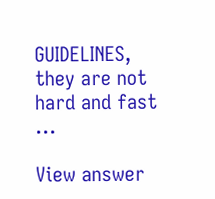GUIDELINES, they are not hard and fast ...

View answer